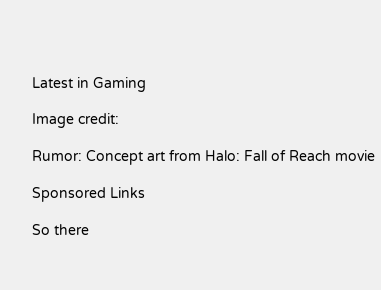Latest in Gaming

Image credit:

Rumor: Concept art from Halo: Fall of Reach movie

Sponsored Links

So there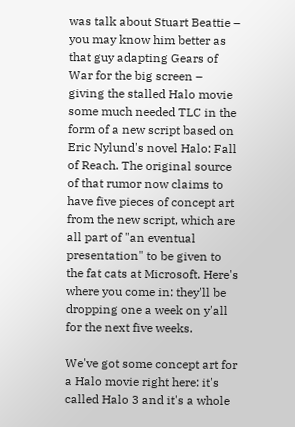was talk about Stuart Beattie – you may know him better as that guy adapting Gears of War for the big screen – giving the stalled Halo movie some much needed TLC in the form of a new script based on Eric Nylund's novel Halo: Fall of Reach. The original source of that rumor now claims to have five pieces of concept art from the new script, which are all part of "an eventual presentation" to be given to the fat cats at Microsoft. Here's where you come in: they'll be dropping one a week on y'all for the next five weeks.

We've got some concept art for a Halo movie right here: it's called Halo 3 and it's a whole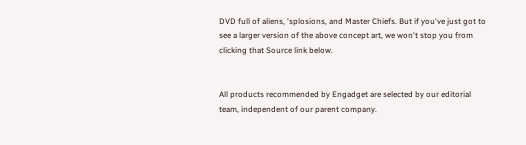DVD full of aliens, 'splosions, and Master Chiefs. But if you've just got to see a larger version of the above concept art, we won't stop you from clicking that Source link below.


All products recommended by Engadget are selected by our editorial team, independent of our parent company.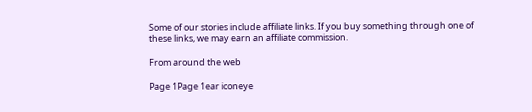Some of our stories include affiliate links. If you buy something through one of these links, we may earn an affiliate commission.

From around the web

Page 1Page 1ear iconeye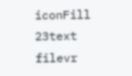iconFill 23text filevr